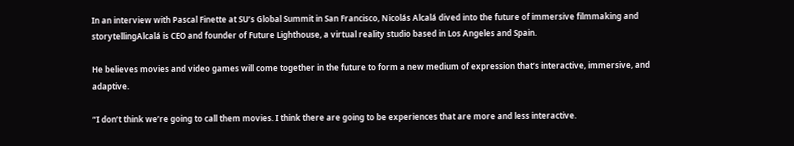In an interview with Pascal Finette at SU’s Global Summit in San Francisco, Nicolás Alcalá dived into the future of immersive filmmaking and storytellingAlcalá is CEO and founder of Future Lighthouse, a virtual reality studio based in Los Angeles and Spain.

He believes movies and video games will come together in the future to form a new medium of expression that’s interactive, immersive, and adaptive.

“I don’t think we’re going to call them movies. I think there are going to be experiences that are more and less interactive.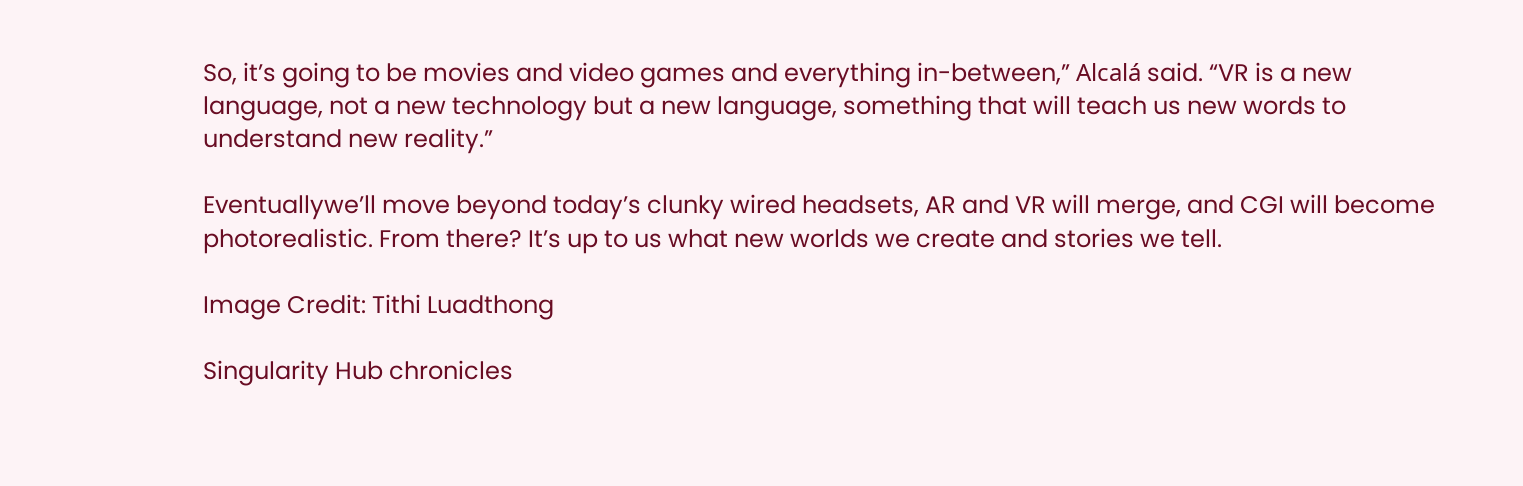So, it’s going to be movies and video games and everything in-between,” Alcalá said. “VR is a new language, not a new technology but a new language, something that will teach us new words to understand new reality.”

Eventuallywe’ll move beyond today’s clunky wired headsets, AR and VR will merge, and CGI will become photorealistic. From there? It’s up to us what new worlds we create and stories we tell.

Image Credit: Tithi Luadthong

Singularity Hub chronicles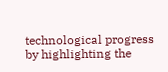technological progress by highlighting the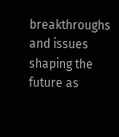breakthroughs and issues shaping the future as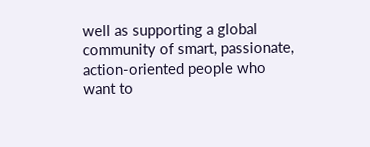well as supporting a global community of smart, passionate, action-oriented people who want to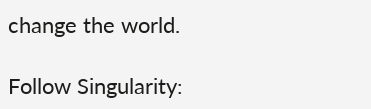change the world.

Follow Singularity: